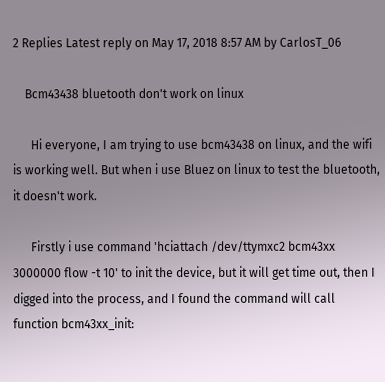2 Replies Latest reply on May 17, 2018 8:57 AM by CarlosT_06

    Bcm43438 bluetooth don't work on linux

      Hi everyone, I am trying to use bcm43438 on linux, and the wifi is working well. But when i use Bluez on linux to test the bluetooth, it doesn't work.

      Firstly i use command 'hciattach /dev/ttymxc2 bcm43xx 3000000 flow -t 10' to init the device, but it will get time out, then I digged into the process, and I found the command will call function bcm43xx_init: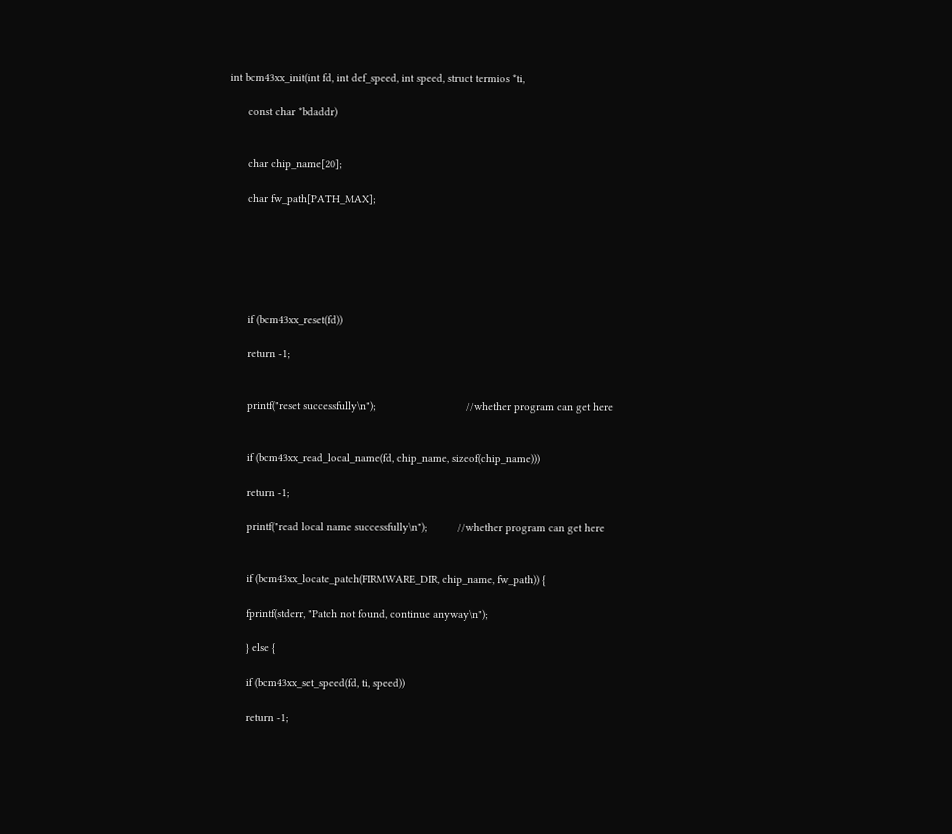int bcm43xx_init(int fd, int def_speed, int speed, struct termios *ti,

      const char *bdaddr)


      char chip_name[20];

      char fw_path[PATH_MAX];






      if (bcm43xx_reset(fd))

      return -1;


      printf("reset successfully\n");                              //whether program can get here


      if (bcm43xx_read_local_name(fd, chip_name, sizeof(chip_name)))

      return -1;

      printf("read local name successfully\n");          //whether program can get here


      if (bcm43xx_locate_patch(FIRMWARE_DIR, chip_name, fw_path)) {

      fprintf(stderr, "Patch not found, continue anyway\n");

      } else {

      if (bcm43xx_set_speed(fd, ti, speed))

      return -1;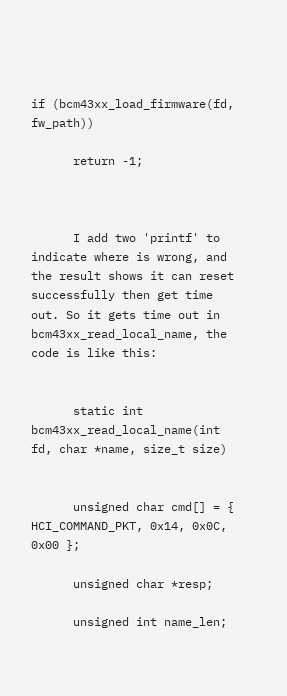if (bcm43xx_load_firmware(fd, fw_path))

      return -1;



      I add two 'printf' to indicate where is wrong, and the result shows it can reset successfully then get time out. So it gets time out in bcm43xx_read_local_name, the code is like this:


      static int bcm43xx_read_local_name(int fd, char *name, size_t size)


      unsigned char cmd[] = { HCI_COMMAND_PKT, 0x14, 0x0C, 0x00 };

      unsigned char *resp;

      unsigned int name_len;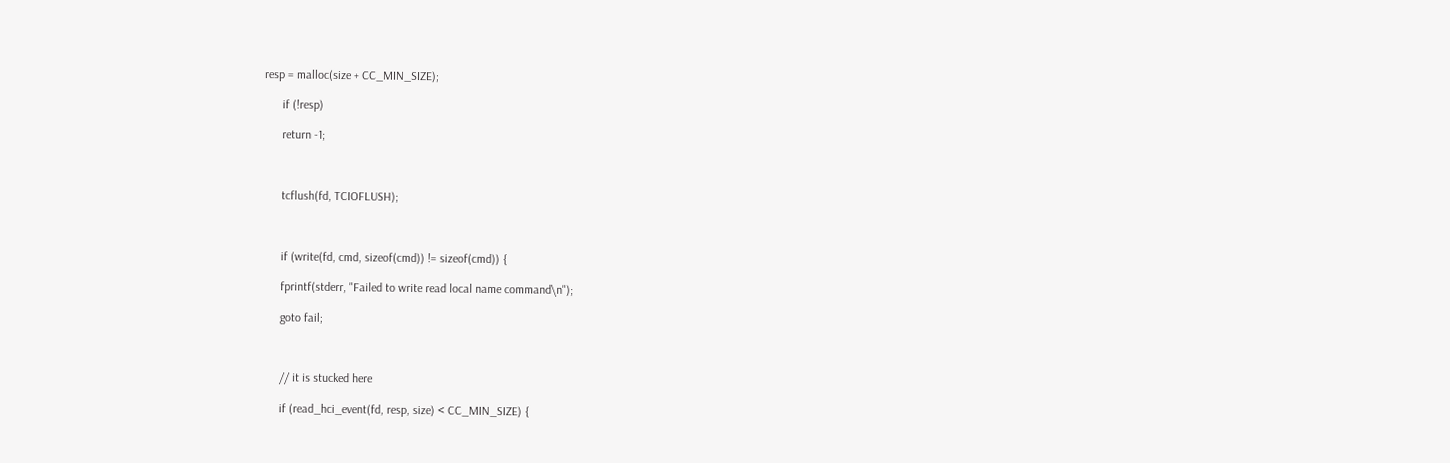resp = malloc(size + CC_MIN_SIZE);

      if (!resp)

      return -1;



      tcflush(fd, TCIOFLUSH);



      if (write(fd, cmd, sizeof(cmd)) != sizeof(cmd)) {

      fprintf(stderr, "Failed to write read local name command\n");

      goto fail;



      // it is stucked here

      if (read_hci_event(fd, resp, size) < CC_MIN_SIZE) {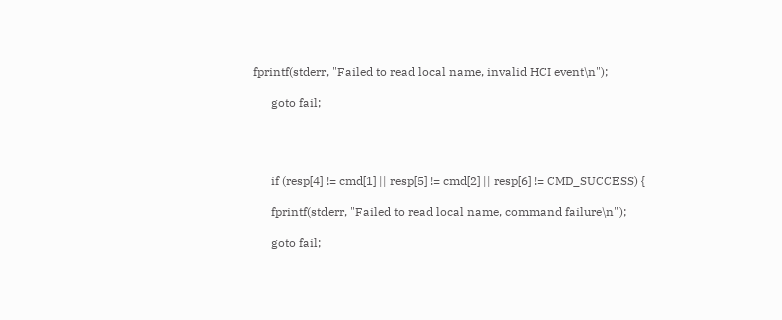fprintf(stderr, "Failed to read local name, invalid HCI event\n");

      goto fail;




      if (resp[4] != cmd[1] || resp[5] != cmd[2] || resp[6] != CMD_SUCCESS) {

      fprintf(stderr, "Failed to read local name, command failure\n");

      goto fail;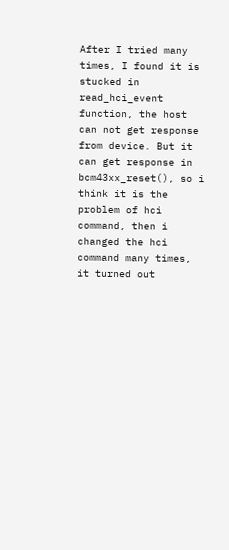After I tried many times, I found it is stucked in read_hci_event function, the host can not get response from device. But it can get response in bcm43xx_reset(), so i think it is the problem of hci command, then i changed the hci command many times, it turned out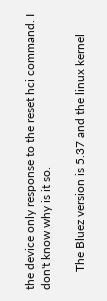the device only response to the reset hci command. I don't know why is it so.

      The Bluez version is 5.37 and the linux kernel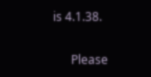is 4.1.38.

      Please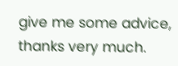give me some advice, thanks very much.